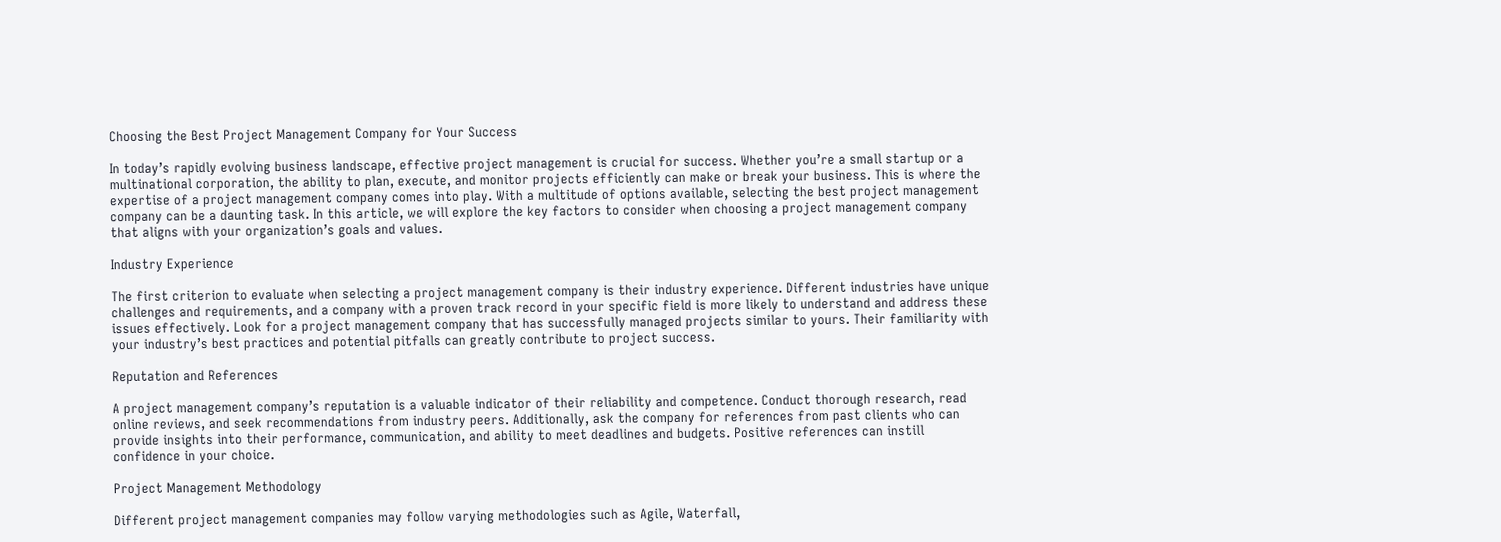Choosing the Best Project Management Company for Your Success

In today’s rapidly evolving business landscape, effective project management is crucial for success. Whether you’re a small startup or a multinational corporation, the ability to plan, execute, and monitor projects efficiently can make or break your business. This is where the expertise of a project management company comes into play. With a multitude of options available, selecting the best project management company can be a daunting task. In this article, we will explore the key factors to consider when choosing a project management company that aligns with your organization’s goals and values.

Industry Experience

The first criterion to evaluate when selecting a project management company is their industry experience. Different industries have unique challenges and requirements, and a company with a proven track record in your specific field is more likely to understand and address these issues effectively. Look for a project management company that has successfully managed projects similar to yours. Their familiarity with your industry’s best practices and potential pitfalls can greatly contribute to project success.

Reputation and References

A project management company’s reputation is a valuable indicator of their reliability and competence. Conduct thorough research, read online reviews, and seek recommendations from industry peers. Additionally, ask the company for references from past clients who can provide insights into their performance, communication, and ability to meet deadlines and budgets. Positive references can instill confidence in your choice.

Project Management Methodology

Different project management companies may follow varying methodologies such as Agile, Waterfall,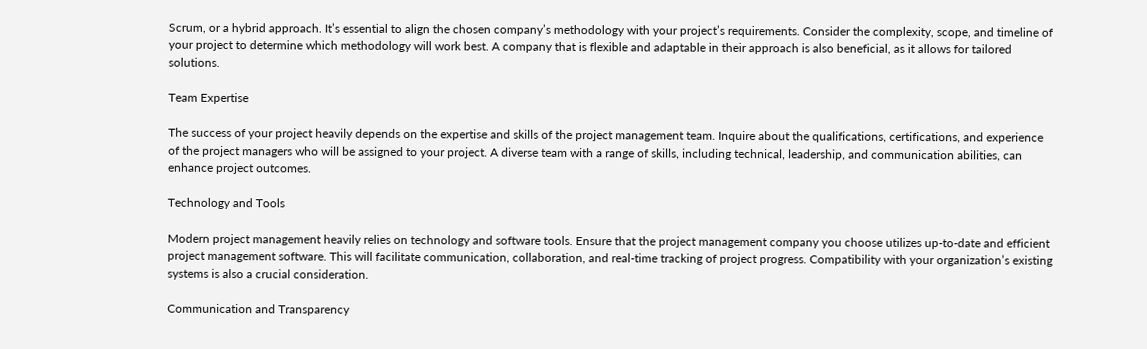Scrum, or a hybrid approach. It’s essential to align the chosen company’s methodology with your project’s requirements. Consider the complexity, scope, and timeline of your project to determine which methodology will work best. A company that is flexible and adaptable in their approach is also beneficial, as it allows for tailored solutions.

Team Expertise

The success of your project heavily depends on the expertise and skills of the project management team. Inquire about the qualifications, certifications, and experience of the project managers who will be assigned to your project. A diverse team with a range of skills, including technical, leadership, and communication abilities, can enhance project outcomes.

Technology and Tools

Modern project management heavily relies on technology and software tools. Ensure that the project management company you choose utilizes up-to-date and efficient project management software. This will facilitate communication, collaboration, and real-time tracking of project progress. Compatibility with your organization’s existing systems is also a crucial consideration.

Communication and Transparency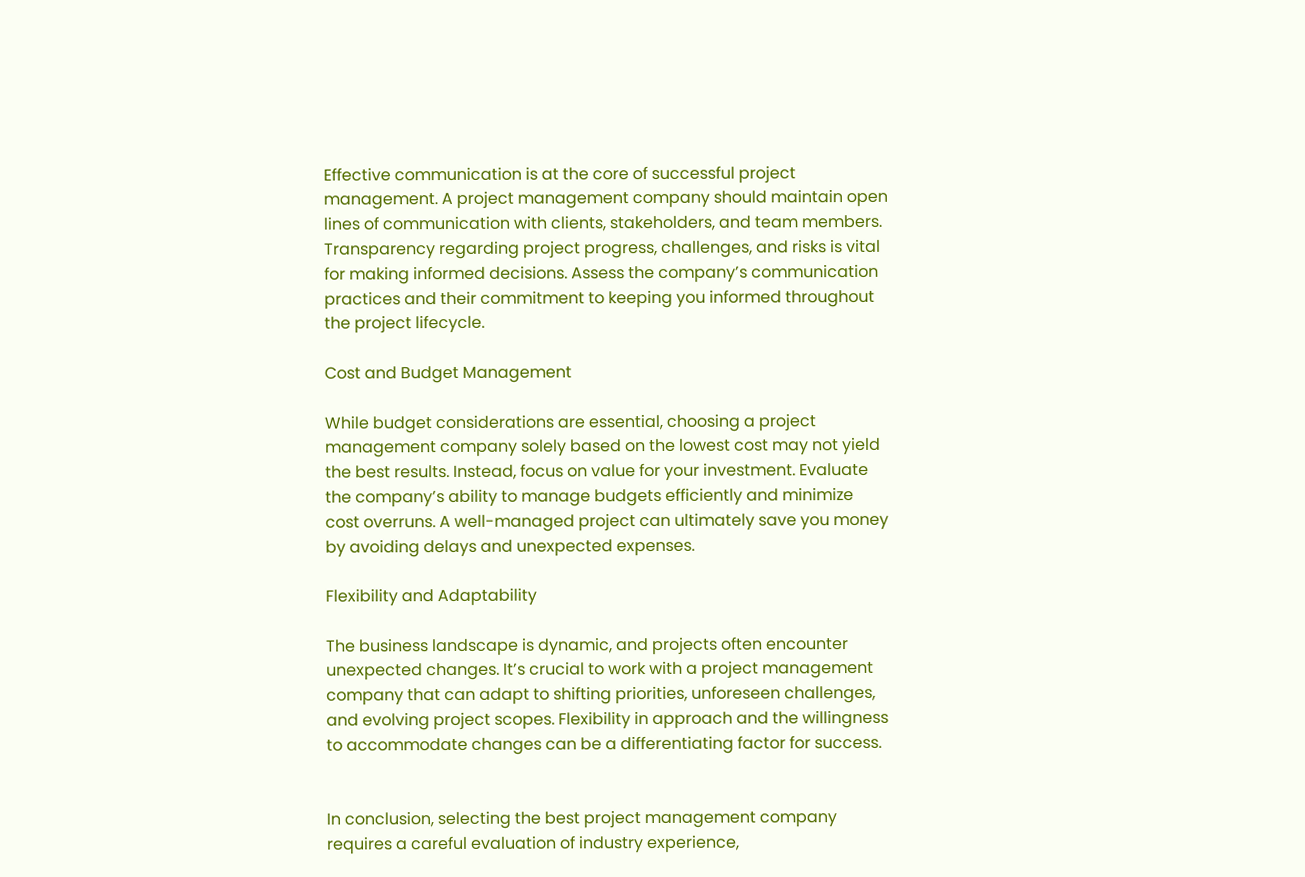Effective communication is at the core of successful project management. A project management company should maintain open lines of communication with clients, stakeholders, and team members. Transparency regarding project progress, challenges, and risks is vital for making informed decisions. Assess the company’s communication practices and their commitment to keeping you informed throughout the project lifecycle.

Cost and Budget Management

While budget considerations are essential, choosing a project management company solely based on the lowest cost may not yield the best results. Instead, focus on value for your investment. Evaluate the company’s ability to manage budgets efficiently and minimize cost overruns. A well-managed project can ultimately save you money by avoiding delays and unexpected expenses.

Flexibility and Adaptability

The business landscape is dynamic, and projects often encounter unexpected changes. It’s crucial to work with a project management company that can adapt to shifting priorities, unforeseen challenges, and evolving project scopes. Flexibility in approach and the willingness to accommodate changes can be a differentiating factor for success.


In conclusion, selecting the best project management company requires a careful evaluation of industry experience,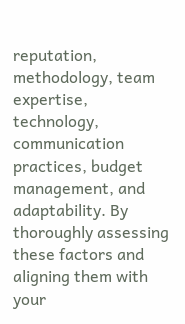reputation, methodology, team expertise, technology, communication practices, budget management, and adaptability. By thoroughly assessing these factors and aligning them with your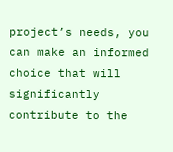project’s needs, you can make an informed choice that will significantly contribute to the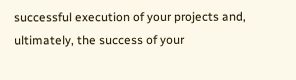successful execution of your projects and, ultimately, the success of your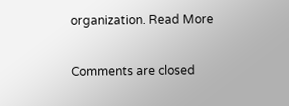organization. Read More

Comments are closed